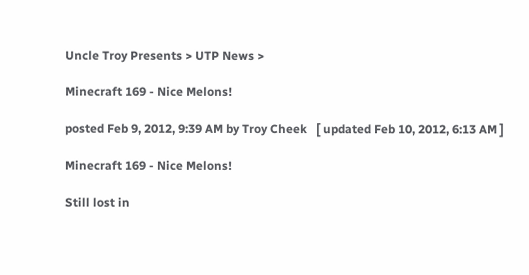Uncle Troy Presents > UTP News >

Minecraft 169 - Nice Melons!

posted Feb 9, 2012, 9:39 AM by Troy Cheek   [ updated Feb 10, 2012, 6:13 AM ]

Minecraft 169 - Nice Melons!

Still lost in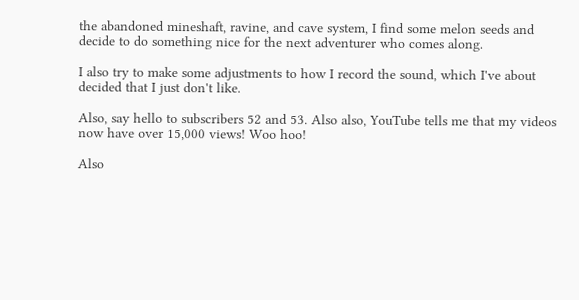the abandoned mineshaft, ravine, and cave system, I find some melon seeds and decide to do something nice for the next adventurer who comes along.

I also try to make some adjustments to how I record the sound, which I've about decided that I just don't like.

Also, say hello to subscribers 52 and 53. Also also, YouTube tells me that my videos now have over 15,000 views! Woo hoo!

Also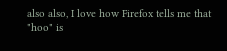also also, I love how Firefox tells me that "hoo" is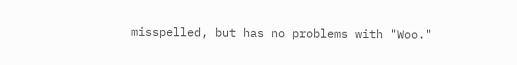misspelled, but has no problems with "Woo."